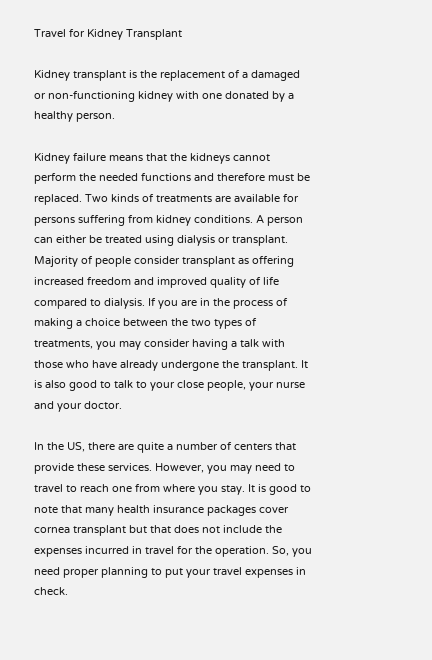Travel for Kidney Transplant

Kidney transplant is the replacement of a damaged or non-functioning kidney with one donated by a healthy person.

Kidney failure means that the kidneys cannot perform the needed functions and therefore must be replaced. Two kinds of treatments are available for persons suffering from kidney conditions. A person can either be treated using dialysis or transplant. Majority of people consider transplant as offering increased freedom and improved quality of life compared to dialysis. If you are in the process of making a choice between the two types of treatments, you may consider having a talk with those who have already undergone the transplant. It is also good to talk to your close people, your nurse and your doctor.

In the US, there are quite a number of centers that provide these services. However, you may need to travel to reach one from where you stay. It is good to note that many health insurance packages cover cornea transplant but that does not include the expenses incurred in travel for the operation. So, you need proper planning to put your travel expenses in check.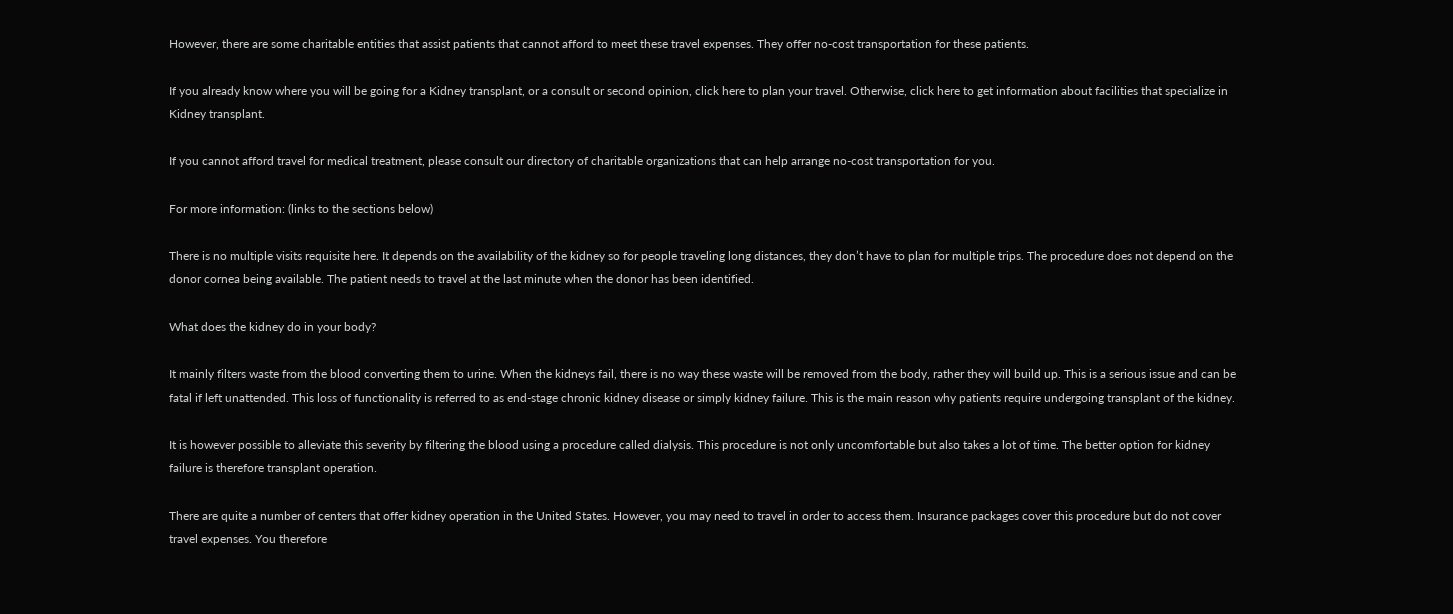However, there are some charitable entities that assist patients that cannot afford to meet these travel expenses. They offer no-cost transportation for these patients.

If you already know where you will be going for a Kidney transplant, or a consult or second opinion, click here to plan your travel. Otherwise, click here to get information about facilities that specialize in Kidney transplant.

If you cannot afford travel for medical treatment, please consult our directory of charitable organizations that can help arrange no-cost transportation for you.

For more information: (links to the sections below)

There is no multiple visits requisite here. It depends on the availability of the kidney so for people traveling long distances, they don’t have to plan for multiple trips. The procedure does not depend on the donor cornea being available. The patient needs to travel at the last minute when the donor has been identified.

What does the kidney do in your body?

It mainly filters waste from the blood converting them to urine. When the kidneys fail, there is no way these waste will be removed from the body, rather they will build up. This is a serious issue and can be fatal if left unattended. This loss of functionality is referred to as end-stage chronic kidney disease or simply kidney failure. This is the main reason why patients require undergoing transplant of the kidney.

It is however possible to alleviate this severity by filtering the blood using a procedure called dialysis. This procedure is not only uncomfortable but also takes a lot of time. The better option for kidney failure is therefore transplant operation.

There are quite a number of centers that offer kidney operation in the United States. However, you may need to travel in order to access them. Insurance packages cover this procedure but do not cover travel expenses. You therefore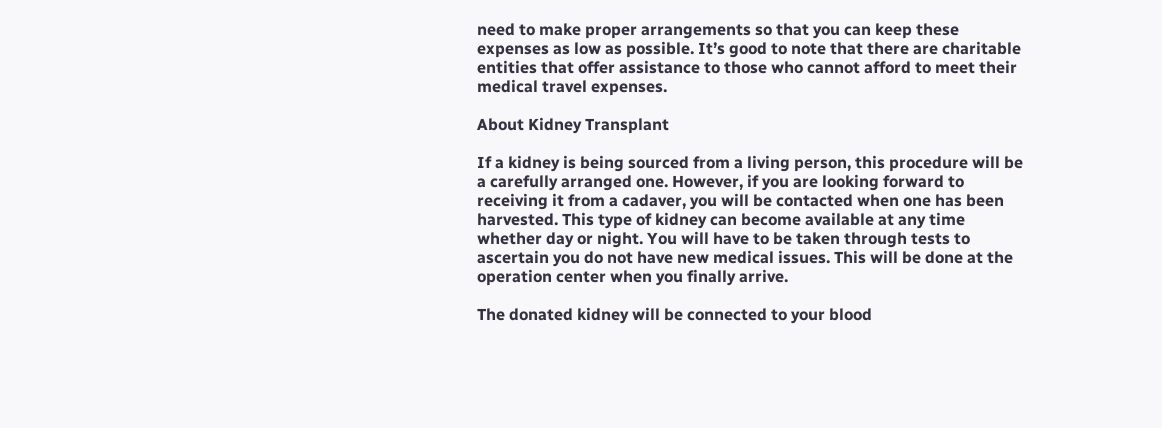need to make proper arrangements so that you can keep these expenses as low as possible. It’s good to note that there are charitable entities that offer assistance to those who cannot afford to meet their medical travel expenses.

About Kidney Transplant

If a kidney is being sourced from a living person, this procedure will be a carefully arranged one. However, if you are looking forward to receiving it from a cadaver, you will be contacted when one has been harvested. This type of kidney can become available at any time whether day or night. You will have to be taken through tests to ascertain you do not have new medical issues. This will be done at the operation center when you finally arrive.

The donated kidney will be connected to your blood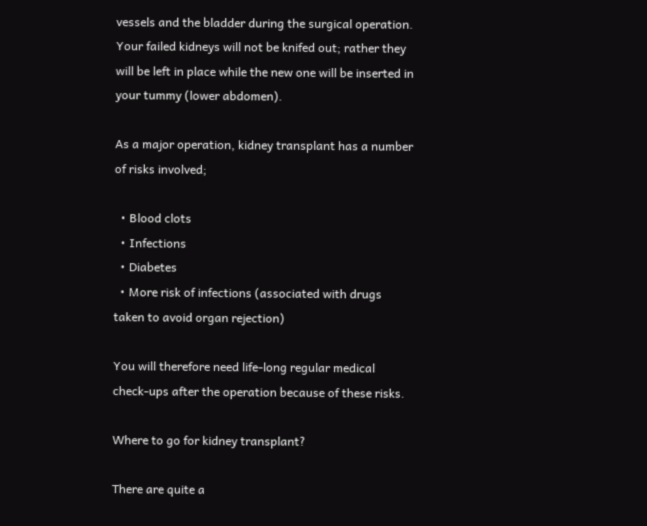vessels and the bladder during the surgical operation. Your failed kidneys will not be knifed out; rather they will be left in place while the new one will be inserted in your tummy (lower abdomen).

As a major operation, kidney transplant has a number of risks involved;

  • Blood clots
  • Infections
  • Diabetes
  • More risk of infections (associated with drugs taken to avoid organ rejection)

You will therefore need life-long regular medical check-ups after the operation because of these risks.

Where to go for kidney transplant?

There are quite a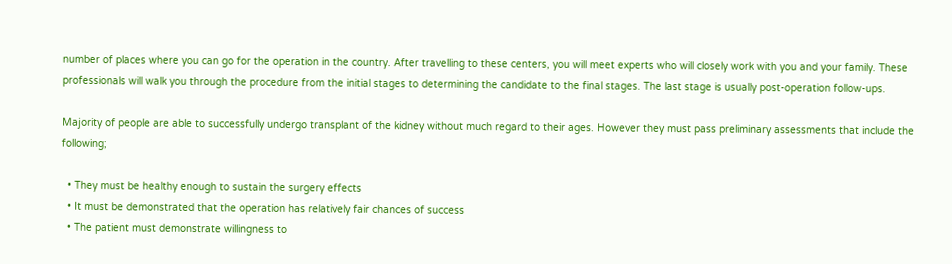number of places where you can go for the operation in the country. After travelling to these centers, you will meet experts who will closely work with you and your family. These professionals will walk you through the procedure from the initial stages to determining the candidate to the final stages. The last stage is usually post-operation follow-ups.

Majority of people are able to successfully undergo transplant of the kidney without much regard to their ages. However they must pass preliminary assessments that include the following;

  • They must be healthy enough to sustain the surgery effects
  • It must be demonstrated that the operation has relatively fair chances of success
  • The patient must demonstrate willingness to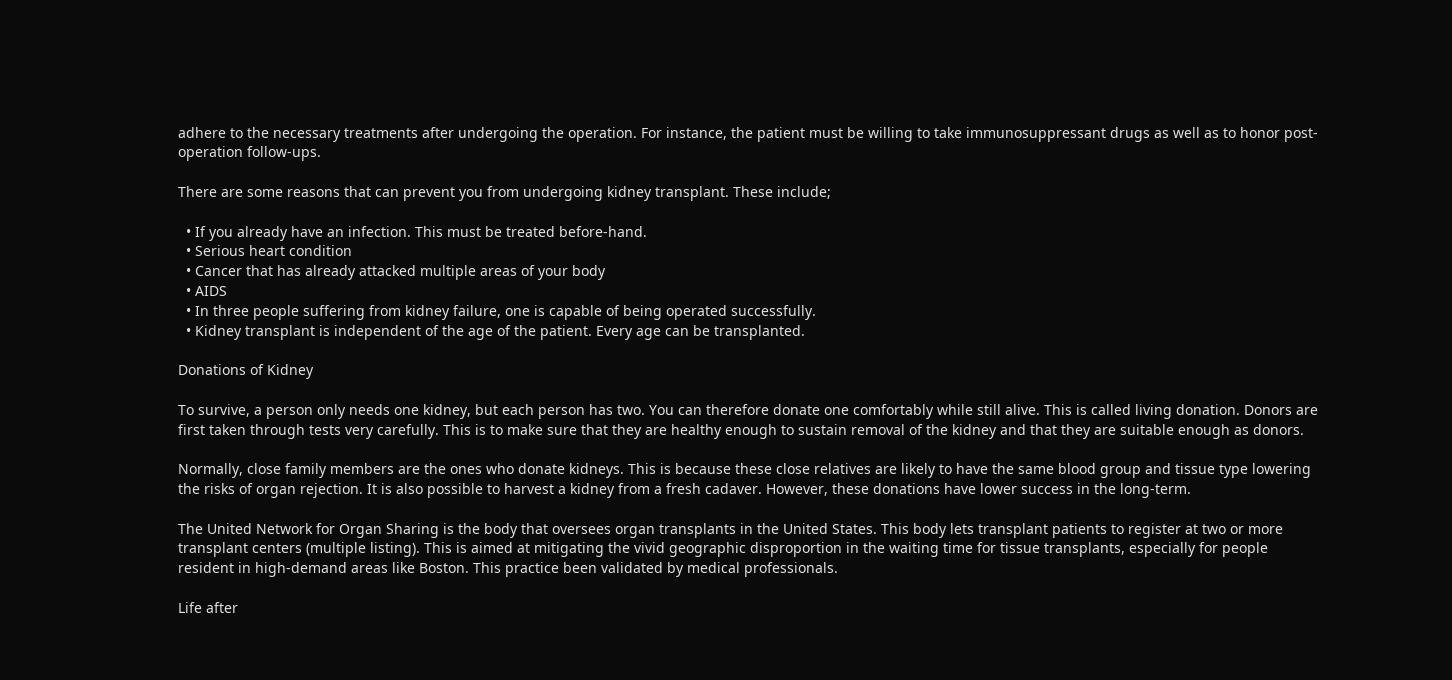adhere to the necessary treatments after undergoing the operation. For instance, the patient must be willing to take immunosuppressant drugs as well as to honor post-operation follow-ups.

There are some reasons that can prevent you from undergoing kidney transplant. These include;

  • If you already have an infection. This must be treated before-hand.
  • Serious heart condition
  • Cancer that has already attacked multiple areas of your body
  • AIDS
  • In three people suffering from kidney failure, one is capable of being operated successfully.
  • Kidney transplant is independent of the age of the patient. Every age can be transplanted.

Donations of Kidney

To survive, a person only needs one kidney, but each person has two. You can therefore donate one comfortably while still alive. This is called living donation. Donors are first taken through tests very carefully. This is to make sure that they are healthy enough to sustain removal of the kidney and that they are suitable enough as donors.

Normally, close family members are the ones who donate kidneys. This is because these close relatives are likely to have the same blood group and tissue type lowering the risks of organ rejection. It is also possible to harvest a kidney from a fresh cadaver. However, these donations have lower success in the long-term.

The United Network for Organ Sharing is the body that oversees organ transplants in the United States. This body lets transplant patients to register at two or more transplant centers (multiple listing). This is aimed at mitigating the vivid geographic disproportion in the waiting time for tissue transplants, especially for people resident in high-demand areas like Boston. This practice been validated by medical professionals.

Life after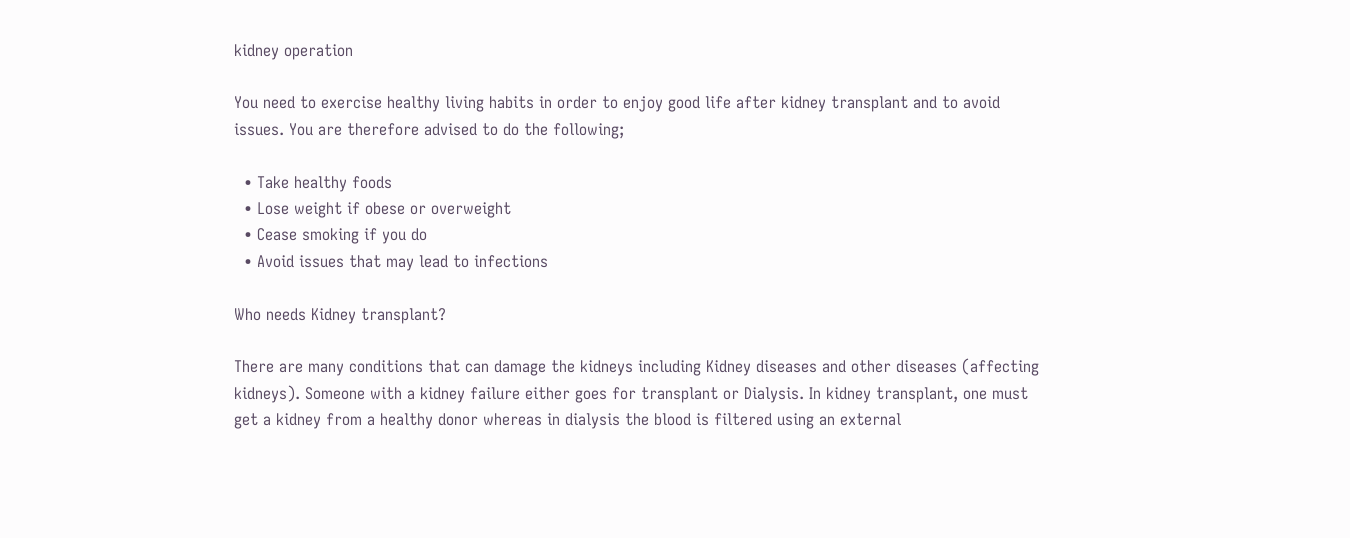kidney operation

You need to exercise healthy living habits in order to enjoy good life after kidney transplant and to avoid issues. You are therefore advised to do the following;

  • Take healthy foods
  • Lose weight if obese or overweight
  • Cease smoking if you do
  • Avoid issues that may lead to infections

Who needs Kidney transplant?

There are many conditions that can damage the kidneys including Kidney diseases and other diseases (affecting kidneys). Someone with a kidney failure either goes for transplant or Dialysis. In kidney transplant, one must get a kidney from a healthy donor whereas in dialysis the blood is filtered using an external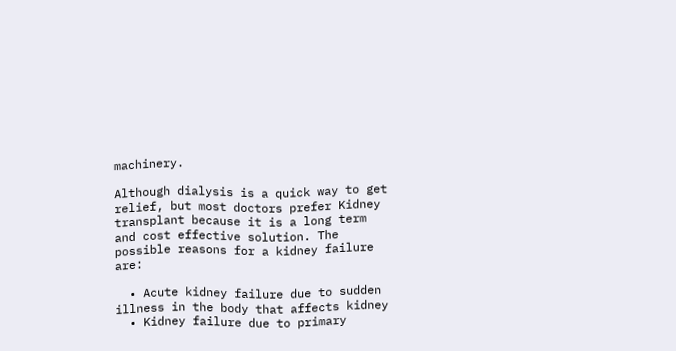machinery.

Although dialysis is a quick way to get relief, but most doctors prefer Kidney transplant because it is a long term and cost effective solution. The possible reasons for a kidney failure are:

  • Acute kidney failure due to sudden illness in the body that affects kidney
  • Kidney failure due to primary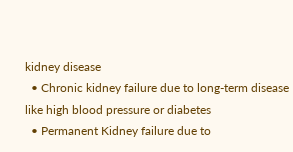kidney disease
  • Chronic kidney failure due to long-term disease like high blood pressure or diabetes
  • Permanent Kidney failure due to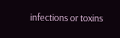infections or toxins